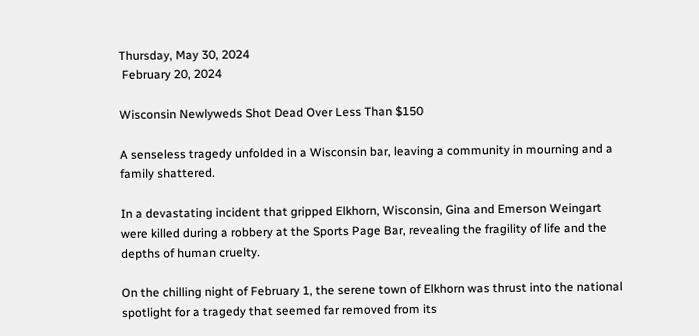Thursday, May 30, 2024
 February 20, 2024

Wisconsin Newlyweds Shot Dead Over Less Than $150

A senseless tragedy unfolded in a Wisconsin bar, leaving a community in mourning and a family shattered.

In a devastating incident that gripped Elkhorn, Wisconsin, Gina and Emerson Weingart were killed during a robbery at the Sports Page Bar, revealing the fragility of life and the depths of human cruelty.

On the chilling night of February 1, the serene town of Elkhorn was thrust into the national spotlight for a tragedy that seemed far removed from its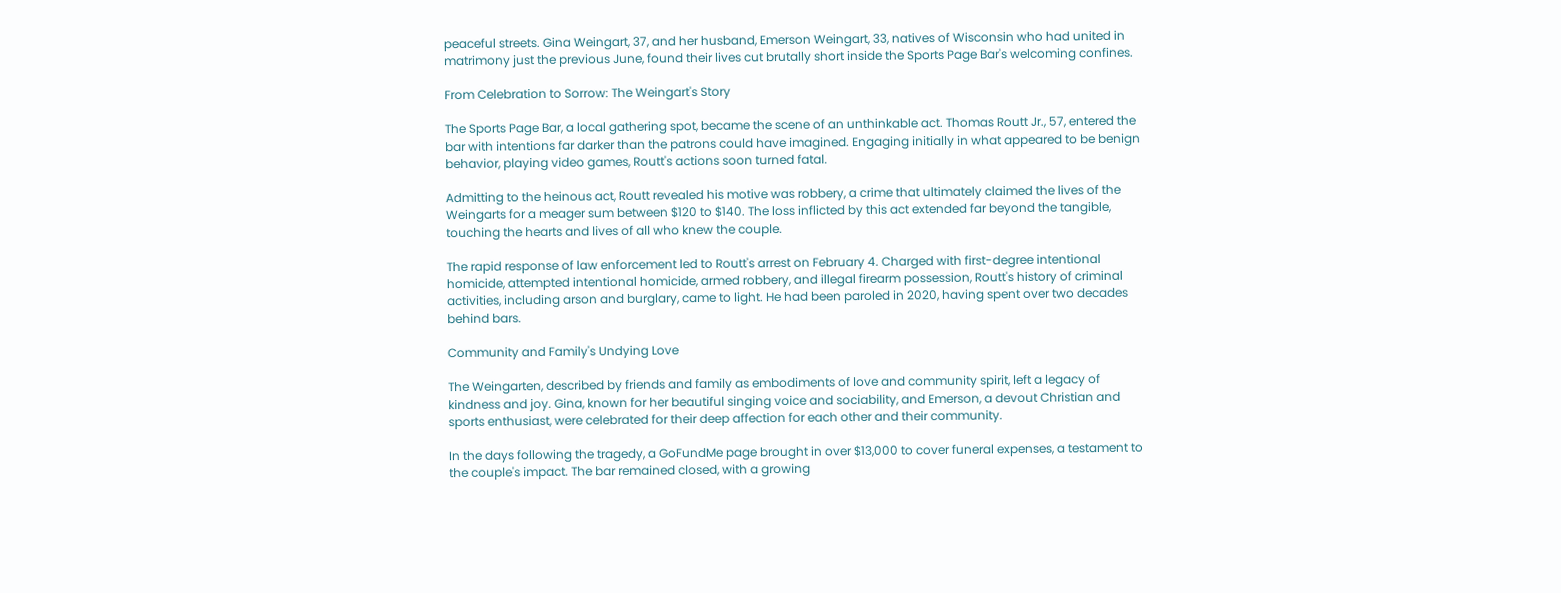peaceful streets. Gina Weingart, 37, and her husband, Emerson Weingart, 33, natives of Wisconsin who had united in matrimony just the previous June, found their lives cut brutally short inside the Sports Page Bar's welcoming confines.

From Celebration to Sorrow: The Weingart's Story

The Sports Page Bar, a local gathering spot, became the scene of an unthinkable act. Thomas Routt Jr., 57, entered the bar with intentions far darker than the patrons could have imagined. Engaging initially in what appeared to be benign behavior, playing video games, Routt's actions soon turned fatal.

Admitting to the heinous act, Routt revealed his motive was robbery, a crime that ultimately claimed the lives of the Weingarts for a meager sum between $120 to $140. The loss inflicted by this act extended far beyond the tangible, touching the hearts and lives of all who knew the couple.

The rapid response of law enforcement led to Routt's arrest on February 4. Charged with first-degree intentional homicide, attempted intentional homicide, armed robbery, and illegal firearm possession, Routt's history of criminal activities, including arson and burglary, came to light. He had been paroled in 2020, having spent over two decades behind bars.

Community and Family's Undying Love

The Weingarten, described by friends and family as embodiments of love and community spirit, left a legacy of kindness and joy. Gina, known for her beautiful singing voice and sociability, and Emerson, a devout Christian and sports enthusiast, were celebrated for their deep affection for each other and their community.

In the days following the tragedy, a GoFundMe page brought in over $13,000 to cover funeral expenses, a testament to the couple's impact. The bar remained closed, with a growing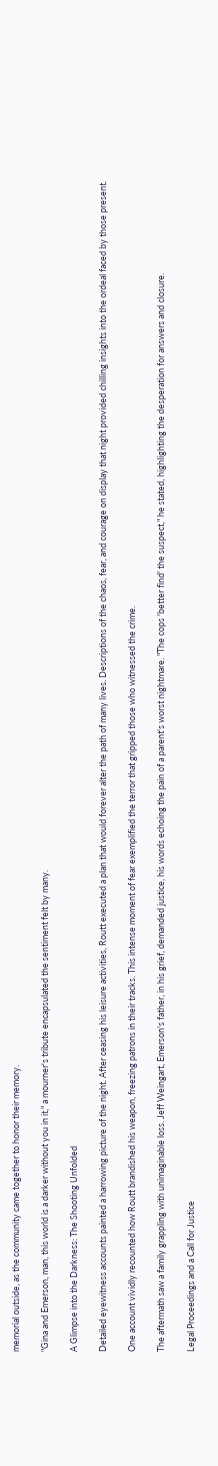memorial outside, as the community came together to honor their memory.

"Gina and Emerson, man, this world is a darker without you in it," a mourner's tribute encapsulated the sentiment felt by many.

A Glimpse into the Darkness: The Shooting Unfolded

Detailed eyewitness accounts painted a harrowing picture of the night. After ceasing his leisure activities, Routt executed a plan that would forever alter the path of many lives. Descriptions of the chaos, fear, and courage on display that night provided chilling insights into the ordeal faced by those present.

One account vividly recounted how Routt brandished his weapon, freezing patrons in their tracks. This intense moment of fear exemplified the terror that gripped those who witnessed the crime.

The aftermath saw a family grappling with unimaginable loss. Jeff Weingart, Emerson's father, in his grief, demanded justice, his words echoing the pain of a parent's worst nightmare. "The cops 'better find' the suspect," he stated, highlighting the desperation for answers and closure.

Legal Proceedings and a Call for Justice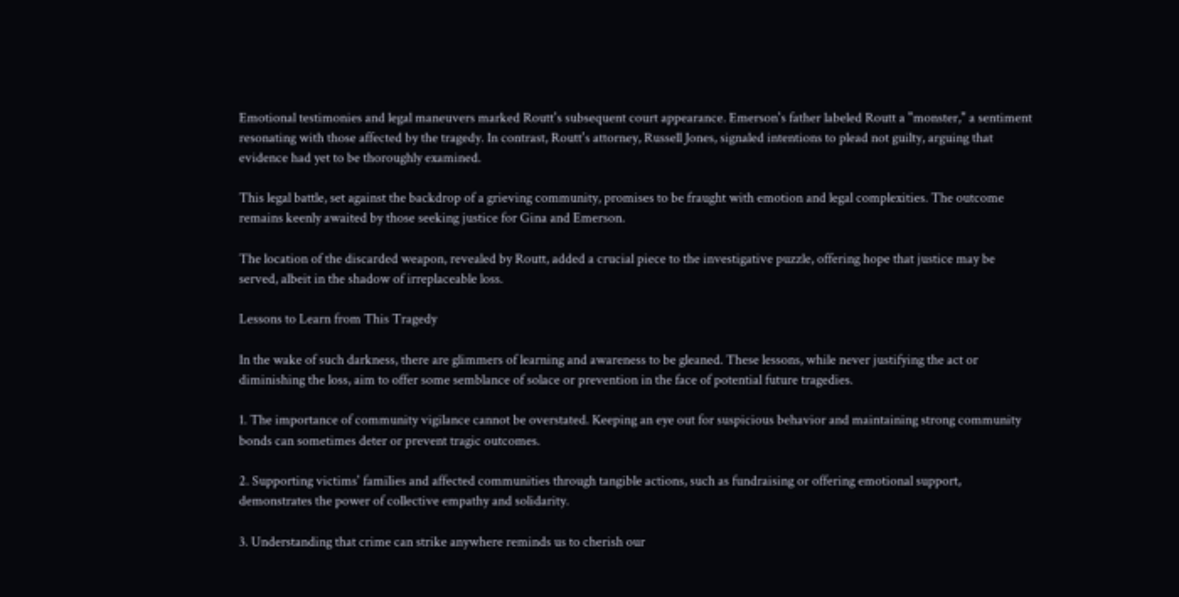Emotional testimonies and legal maneuvers marked Routt's subsequent court appearance. Emerson's father labeled Routt a "monster," a sentiment resonating with those affected by the tragedy. In contrast, Routt's attorney, Russell Jones, signaled intentions to plead not guilty, arguing that evidence had yet to be thoroughly examined.

This legal battle, set against the backdrop of a grieving community, promises to be fraught with emotion and legal complexities. The outcome remains keenly awaited by those seeking justice for Gina and Emerson.

The location of the discarded weapon, revealed by Routt, added a crucial piece to the investigative puzzle, offering hope that justice may be served, albeit in the shadow of irreplaceable loss.

Lessons to Learn from This Tragedy

In the wake of such darkness, there are glimmers of learning and awareness to be gleaned. These lessons, while never justifying the act or diminishing the loss, aim to offer some semblance of solace or prevention in the face of potential future tragedies.

1. The importance of community vigilance cannot be overstated. Keeping an eye out for suspicious behavior and maintaining strong community bonds can sometimes deter or prevent tragic outcomes.

2. Supporting victims' families and affected communities through tangible actions, such as fundraising or offering emotional support, demonstrates the power of collective empathy and solidarity.

3. Understanding that crime can strike anywhere reminds us to cherish our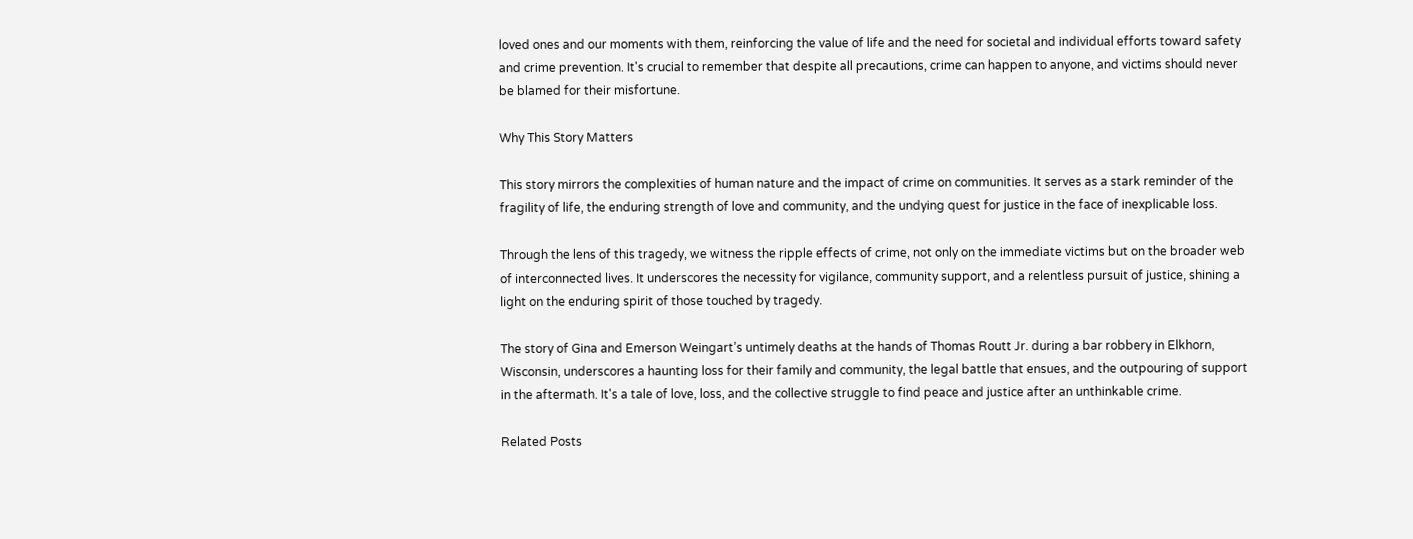loved ones and our moments with them, reinforcing the value of life and the need for societal and individual efforts toward safety and crime prevention. It's crucial to remember that despite all precautions, crime can happen to anyone, and victims should never be blamed for their misfortune.

Why This Story Matters

This story mirrors the complexities of human nature and the impact of crime on communities. It serves as a stark reminder of the fragility of life, the enduring strength of love and community, and the undying quest for justice in the face of inexplicable loss.

Through the lens of this tragedy, we witness the ripple effects of crime, not only on the immediate victims but on the broader web of interconnected lives. It underscores the necessity for vigilance, community support, and a relentless pursuit of justice, shining a light on the enduring spirit of those touched by tragedy.

The story of Gina and Emerson Weingart’s untimely deaths at the hands of Thomas Routt Jr. during a bar robbery in Elkhorn, Wisconsin, underscores a haunting loss for their family and community, the legal battle that ensues, and the outpouring of support in the aftermath. It's a tale of love, loss, and the collective struggle to find peace and justice after an unthinkable crime.

Related Posts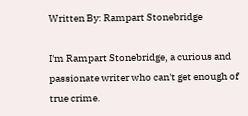Written By: Rampart Stonebridge

I'm Rampart Stonebridge, a curious and passionate writer who can't get enough of true crime.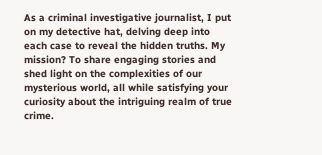As a criminal investigative journalist, I put on my detective hat, delving deep into each case to reveal the hidden truths. My mission? To share engaging stories and shed light on the complexities of our mysterious world, all while satisfying your curiosity about the intriguing realm of true crime.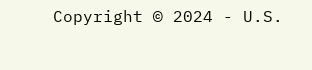Copyright © 2024 - U.S.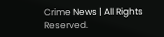Crime News | All Rights Reserved.